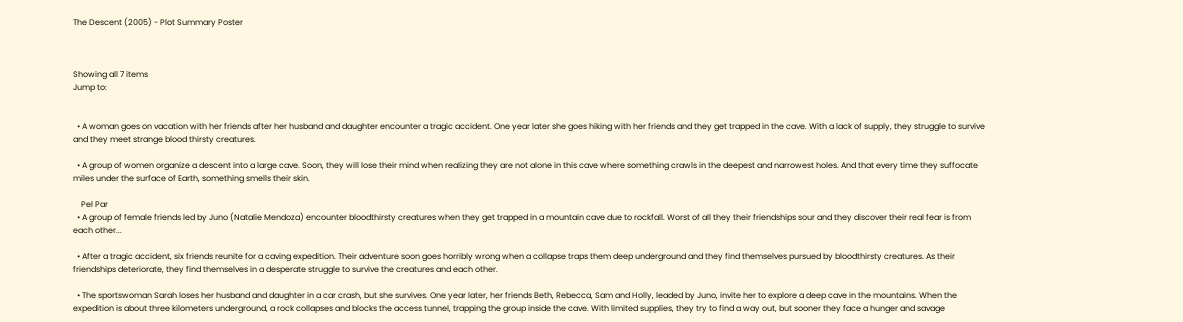The Descent (2005) - Plot Summary Poster



Showing all 7 items
Jump to:


  • A woman goes on vacation with her friends after her husband and daughter encounter a tragic accident. One year later she goes hiking with her friends and they get trapped in the cave. With a lack of supply, they struggle to survive and they meet strange blood thirsty creatures.

  • A group of women organize a descent into a large cave. Soon, they will lose their mind when realizing they are not alone in this cave where something crawls in the deepest and narrowest holes. And that every time they suffocate miles under the surface of Earth, something smells their skin.

    Pel Par
  • A group of female friends led by Juno (Natalie Mendoza) encounter bloodthirsty creatures when they get trapped in a mountain cave due to rockfall. Worst of all they their friendships sour and they discover their real fear is from each other...

  • After a tragic accident, six friends reunite for a caving expedition. Their adventure soon goes horribly wrong when a collapse traps them deep underground and they find themselves pursued by bloodthirsty creatures. As their friendships deteriorate, they find themselves in a desperate struggle to survive the creatures and each other.

  • The sportswoman Sarah loses her husband and daughter in a car crash, but she survives. One year later, her friends Beth, Rebecca, Sam and Holly, leaded by Juno, invite her to explore a deep cave in the mountains. When the expedition is about three kilometers underground, a rock collapses and blocks the access tunnel, trapping the group inside the cave. With limited supplies, they try to find a way out, but sooner they face a hunger and savage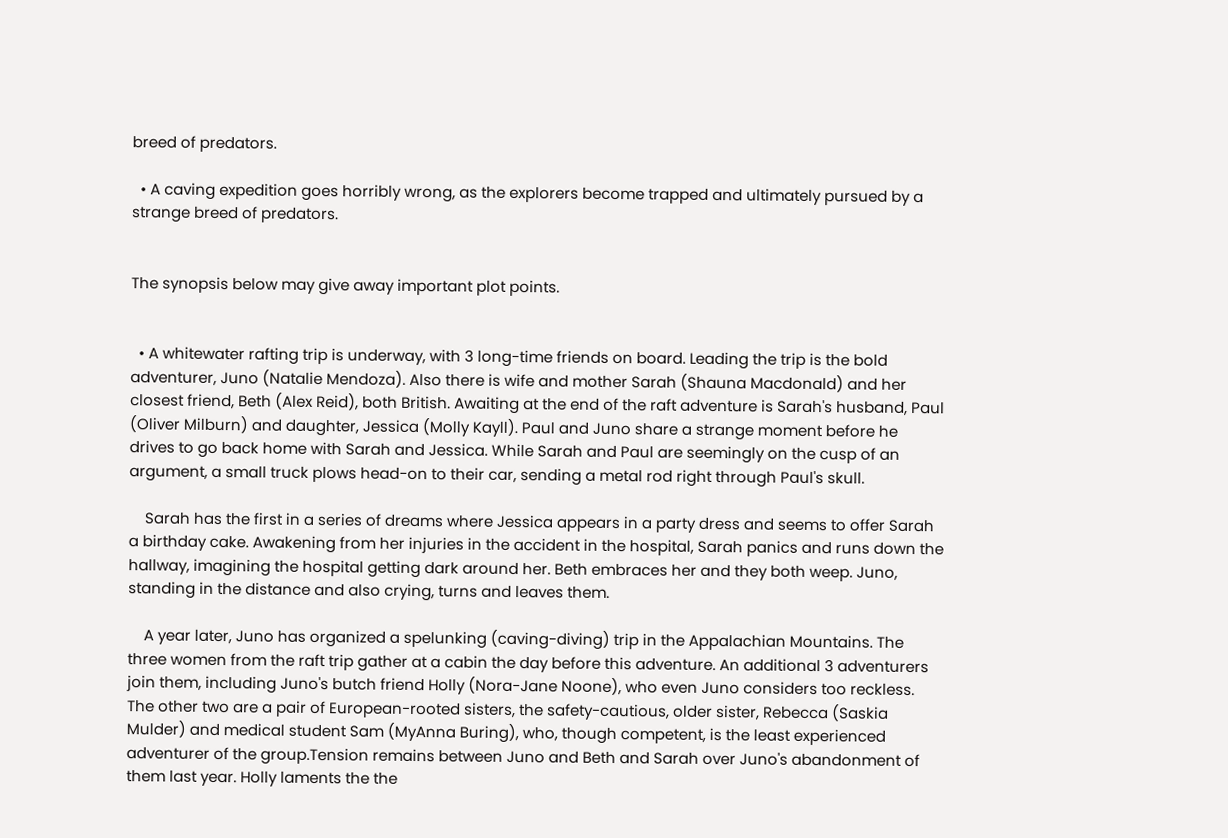breed of predators.

  • A caving expedition goes horribly wrong, as the explorers become trapped and ultimately pursued by a strange breed of predators.


The synopsis below may give away important plot points.


  • A whitewater rafting trip is underway, with 3 long-time friends on board. Leading the trip is the bold adventurer, Juno (Natalie Mendoza). Also there is wife and mother Sarah (Shauna Macdonald) and her closest friend, Beth (Alex Reid), both British. Awaiting at the end of the raft adventure is Sarah's husband, Paul (Oliver Milburn) and daughter, Jessica (Molly Kayll). Paul and Juno share a strange moment before he drives to go back home with Sarah and Jessica. While Sarah and Paul are seemingly on the cusp of an argument, a small truck plows head-on to their car, sending a metal rod right through Paul's skull.

    Sarah has the first in a series of dreams where Jessica appears in a party dress and seems to offer Sarah a birthday cake. Awakening from her injuries in the accident in the hospital, Sarah panics and runs down the hallway, imagining the hospital getting dark around her. Beth embraces her and they both weep. Juno, standing in the distance and also crying, turns and leaves them.

    A year later, Juno has organized a spelunking (caving-diving) trip in the Appalachian Mountains. The three women from the raft trip gather at a cabin the day before this adventure. An additional 3 adventurers join them, including Juno's butch friend Holly (Nora-Jane Noone), who even Juno considers too reckless. The other two are a pair of European-rooted sisters, the safety-cautious, older sister, Rebecca (Saskia Mulder) and medical student Sam (MyAnna Buring), who, though competent, is the least experienced adventurer of the group.Tension remains between Juno and Beth and Sarah over Juno's abandonment of them last year. Holly laments the the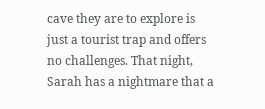cave they are to explore is just a tourist trap and offers no challenges. That night, Sarah has a nightmare that a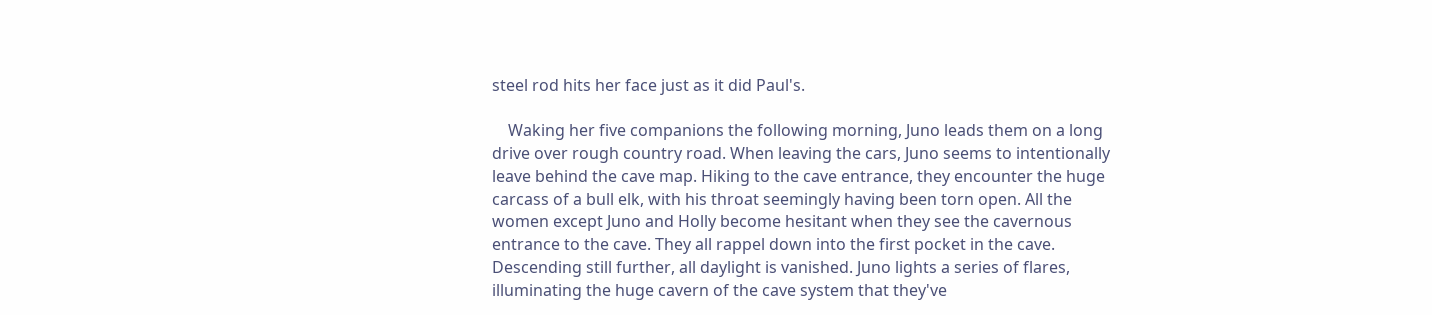steel rod hits her face just as it did Paul's.

    Waking her five companions the following morning, Juno leads them on a long drive over rough country road. When leaving the cars, Juno seems to intentionally leave behind the cave map. Hiking to the cave entrance, they encounter the huge carcass of a bull elk, with his throat seemingly having been torn open. All the women except Juno and Holly become hesitant when they see the cavernous entrance to the cave. They all rappel down into the first pocket in the cave. Descending still further, all daylight is vanished. Juno lights a series of flares, illuminating the huge cavern of the cave system that they've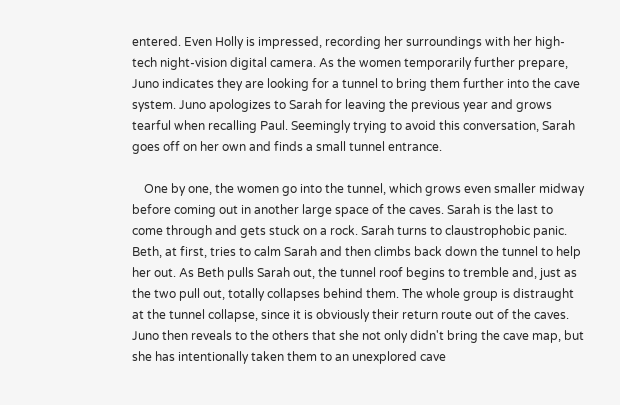entered. Even Holly is impressed, recording her surroundings with her high-tech night-vision digital camera. As the women temporarily further prepare, Juno indicates they are looking for a tunnel to bring them further into the cave system. Juno apologizes to Sarah for leaving the previous year and grows tearful when recalling Paul. Seemingly trying to avoid this conversation, Sarah goes off on her own and finds a small tunnel entrance.

    One by one, the women go into the tunnel, which grows even smaller midway before coming out in another large space of the caves. Sarah is the last to come through and gets stuck on a rock. Sarah turns to claustrophobic panic. Beth, at first, tries to calm Sarah and then climbs back down the tunnel to help her out. As Beth pulls Sarah out, the tunnel roof begins to tremble and, just as the two pull out, totally collapses behind them. The whole group is distraught at the tunnel collapse, since it is obviously their return route out of the caves. Juno then reveals to the others that she not only didn't bring the cave map, but she has intentionally taken them to an unexplored cave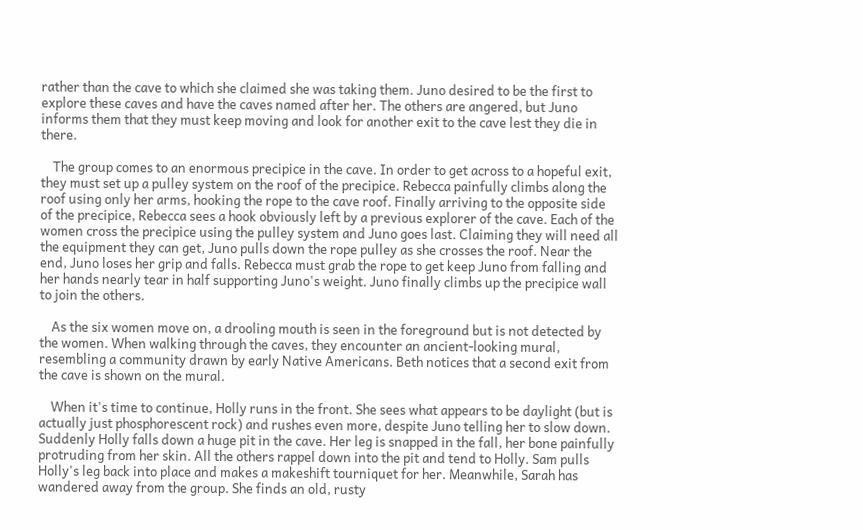rather than the cave to which she claimed she was taking them. Juno desired to be the first to explore these caves and have the caves named after her. The others are angered, but Juno informs them that they must keep moving and look for another exit to the cave lest they die in there.

    The group comes to an enormous precipice in the cave. In order to get across to a hopeful exit, they must set up a pulley system on the roof of the precipice. Rebecca painfully climbs along the roof using only her arms, hooking the rope to the cave roof. Finally arriving to the opposite side of the precipice, Rebecca sees a hook obviously left by a previous explorer of the cave. Each of the women cross the precipice using the pulley system and Juno goes last. Claiming they will need all the equipment they can get, Juno pulls down the rope pulley as she crosses the roof. Near the end, Juno loses her grip and falls. Rebecca must grab the rope to get keep Juno from falling and her hands nearly tear in half supporting Juno's weight. Juno finally climbs up the precipice wall to join the others.

    As the six women move on, a drooling mouth is seen in the foreground but is not detected by the women. When walking through the caves, they encounter an ancient-looking mural, resembling a community drawn by early Native Americans. Beth notices that a second exit from the cave is shown on the mural.

    When it's time to continue, Holly runs in the front. She sees what appears to be daylight (but is actually just phosphorescent rock) and rushes even more, despite Juno telling her to slow down. Suddenly Holly falls down a huge pit in the cave. Her leg is snapped in the fall, her bone painfully protruding from her skin. All the others rappel down into the pit and tend to Holly. Sam pulls Holly's leg back into place and makes a makeshift tourniquet for her. Meanwhile, Sarah has wandered away from the group. She finds an old, rusty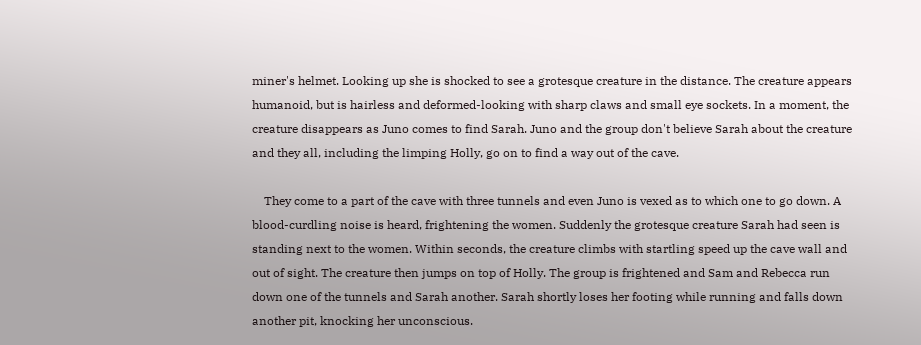miner's helmet. Looking up she is shocked to see a grotesque creature in the distance. The creature appears humanoid, but is hairless and deformed-looking with sharp claws and small eye sockets. In a moment, the creature disappears as Juno comes to find Sarah. Juno and the group don't believe Sarah about the creature and they all, including the limping Holly, go on to find a way out of the cave.

    They come to a part of the cave with three tunnels and even Juno is vexed as to which one to go down. A blood-curdling noise is heard, frightening the women. Suddenly the grotesque creature Sarah had seen is standing next to the women. Within seconds, the creature climbs with startling speed up the cave wall and out of sight. The creature then jumps on top of Holly. The group is frightened and Sam and Rebecca run down one of the tunnels and Sarah another. Sarah shortly loses her footing while running and falls down another pit, knocking her unconscious.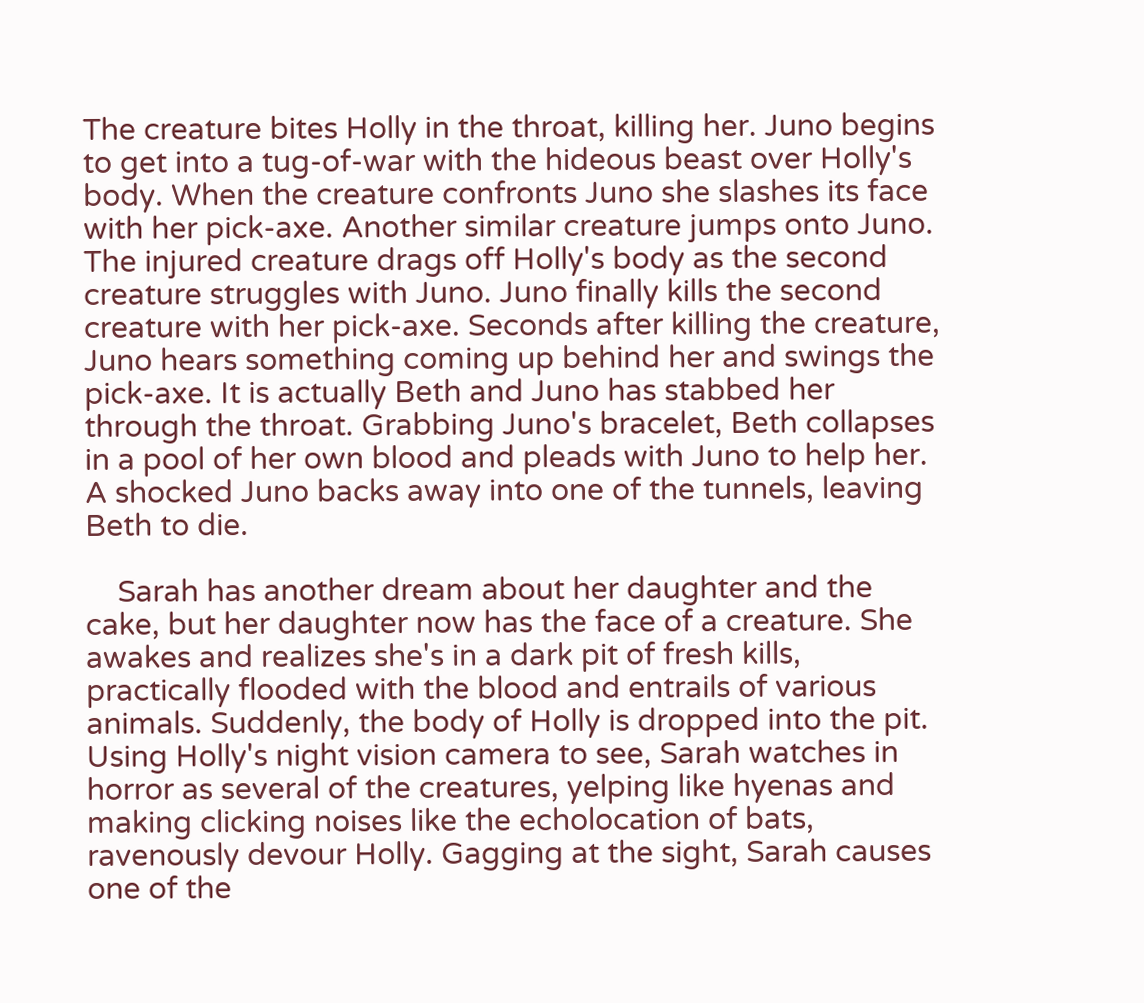The creature bites Holly in the throat, killing her. Juno begins to get into a tug-of-war with the hideous beast over Holly's body. When the creature confronts Juno she slashes its face with her pick-axe. Another similar creature jumps onto Juno. The injured creature drags off Holly's body as the second creature struggles with Juno. Juno finally kills the second creature with her pick-axe. Seconds after killing the creature, Juno hears something coming up behind her and swings the pick-axe. It is actually Beth and Juno has stabbed her through the throat. Grabbing Juno's bracelet, Beth collapses in a pool of her own blood and pleads with Juno to help her. A shocked Juno backs away into one of the tunnels, leaving Beth to die.

    Sarah has another dream about her daughter and the cake, but her daughter now has the face of a creature. She awakes and realizes she's in a dark pit of fresh kills, practically flooded with the blood and entrails of various animals. Suddenly, the body of Holly is dropped into the pit. Using Holly's night vision camera to see, Sarah watches in horror as several of the creatures, yelping like hyenas and making clicking noises like the echolocation of bats, ravenously devour Holly. Gagging at the sight, Sarah causes one of the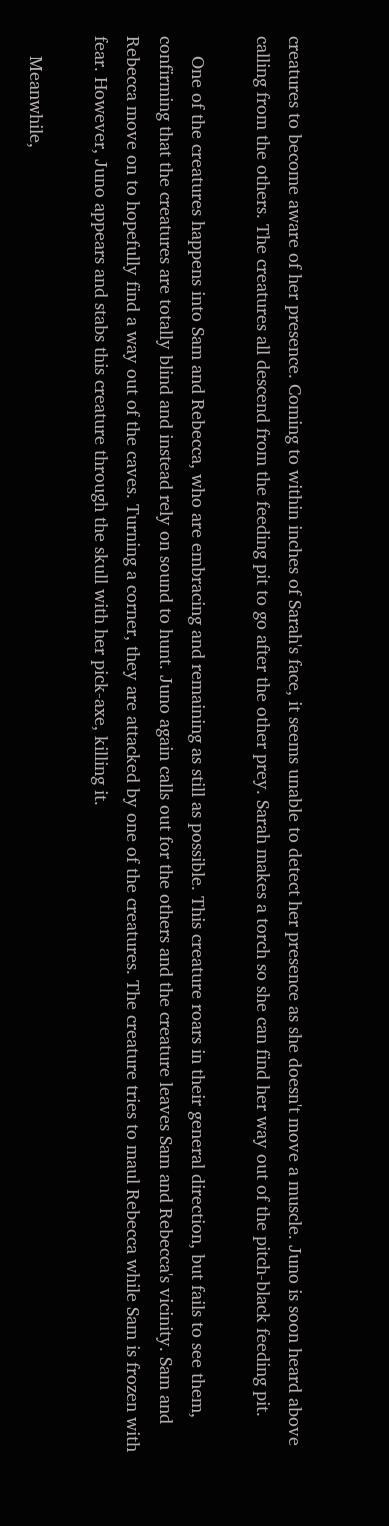creatures to become aware of her presence. Coming to within inches of Sarah's face, it seems unable to detect her presence as she doesn't move a muscle. Juno is soon heard above calling from the others. The creatures all descend from the feeding pit to go after the other prey. Sarah makes a torch so she can find her way out of the pitch-black feeding pit.

    One of the creatures happens into Sam and Rebecca, who are embracing and remaining as still as possible. This creature roars in their general direction, but fails to see them, confirming that the creatures are totally blind and instead rely on sound to hunt. Juno again calls out for the others and the creature leaves Sam and Rebecca's vicinity. Sam and Rebecca move on to hopefully find a way out of the caves. Turning a corner, they are attacked by one of the creatures. The creature tries to maul Rebecca while Sam is frozen with fear. However, Juno appears and stabs this creature through the skull with her pick-axe, killing it.

    Meanwhile,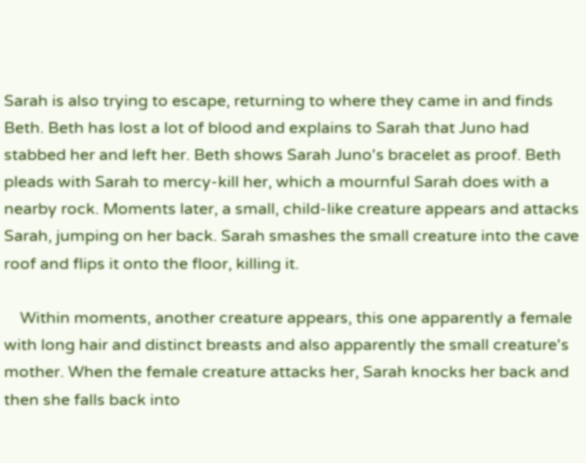Sarah is also trying to escape, returning to where they came in and finds Beth. Beth has lost a lot of blood and explains to Sarah that Juno had stabbed her and left her. Beth shows Sarah Juno's bracelet as proof. Beth pleads with Sarah to mercy-kill her, which a mournful Sarah does with a nearby rock. Moments later, a small, child-like creature appears and attacks Sarah, jumping on her back. Sarah smashes the small creature into the cave roof and flips it onto the floor, killing it.

    Within moments, another creature appears, this one apparently a female with long hair and distinct breasts and also apparently the small creature's mother. When the female creature attacks her, Sarah knocks her back and then she falls back into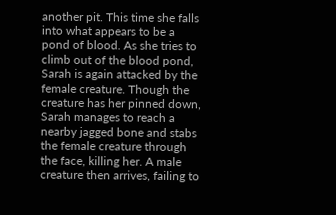another pit. This time she falls into what appears to be a pond of blood. As she tries to climb out of the blood pond, Sarah is again attacked by the female creature. Though the creature has her pinned down, Sarah manages to reach a nearby jagged bone and stabs the female creature through the face, killing her. A male creature then arrives, failing to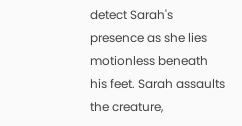detect Sarah's presence as she lies motionless beneath his feet. Sarah assaults the creature,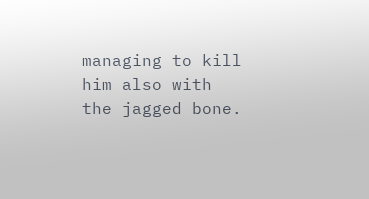managing to kill him also with the jagged bone.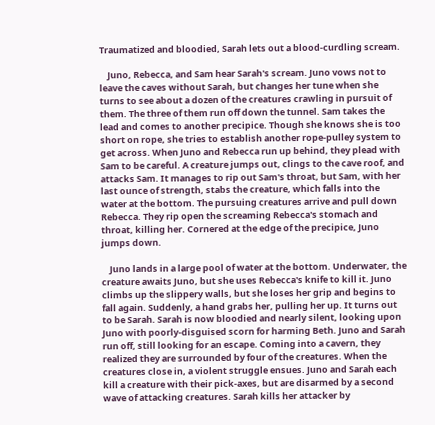Traumatized and bloodied, Sarah lets out a blood-curdling scream.

    Juno, Rebecca, and Sam hear Sarah's scream. Juno vows not to leave the caves without Sarah, but changes her tune when she turns to see about a dozen of the creatures crawling in pursuit of them. The three of them run off down the tunnel. Sam takes the lead and comes to another precipice. Though she knows she is too short on rope, she tries to establish another rope-pulley system to get across. When Juno and Rebecca run up behind, they plead with Sam to be careful. A creature jumps out, clings to the cave roof, and attacks Sam. It manages to rip out Sam's throat, but Sam, with her last ounce of strength, stabs the creature, which falls into the water at the bottom. The pursuing creatures arrive and pull down Rebecca. They rip open the screaming Rebecca's stomach and throat, killing her. Cornered at the edge of the precipice, Juno jumps down.

    Juno lands in a large pool of water at the bottom. Underwater, the creature awaits Juno, but she uses Rebecca's knife to kill it. Juno climbs up the slippery walls, but she loses her grip and begins to fall again. Suddenly, a hand grabs her, pulling her up. It turns out to be Sarah. Sarah is now bloodied and nearly silent, looking upon Juno with poorly-disguised scorn for harming Beth. Juno and Sarah run off, still looking for an escape. Coming into a cavern, they realized they are surrounded by four of the creatures. When the creatures close in, a violent struggle ensues. Juno and Sarah each kill a creature with their pick-axes, but are disarmed by a second wave of attacking creatures. Sarah kills her attacker by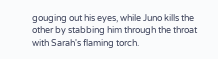gouging out his eyes, while Juno kills the other by stabbing him through the throat with Sarah's flaming torch.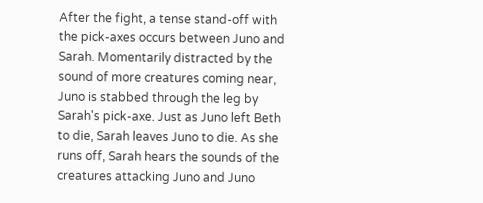After the fight, a tense stand-off with the pick-axes occurs between Juno and Sarah. Momentarily distracted by the sound of more creatures coming near, Juno is stabbed through the leg by Sarah's pick-axe. Just as Juno left Beth to die, Sarah leaves Juno to die. As she runs off, Sarah hears the sounds of the creatures attacking Juno and Juno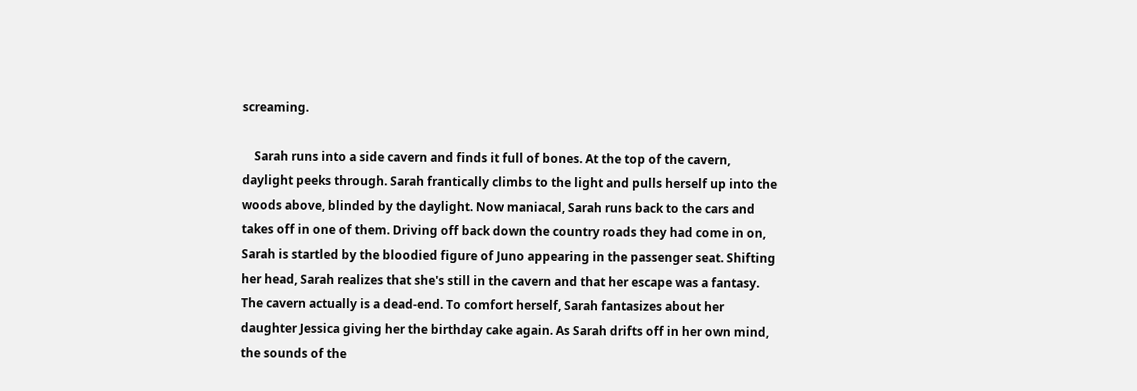screaming.

    Sarah runs into a side cavern and finds it full of bones. At the top of the cavern, daylight peeks through. Sarah frantically climbs to the light and pulls herself up into the woods above, blinded by the daylight. Now maniacal, Sarah runs back to the cars and takes off in one of them. Driving off back down the country roads they had come in on, Sarah is startled by the bloodied figure of Juno appearing in the passenger seat. Shifting her head, Sarah realizes that she's still in the cavern and that her escape was a fantasy. The cavern actually is a dead-end. To comfort herself, Sarah fantasizes about her daughter Jessica giving her the birthday cake again. As Sarah drifts off in her own mind, the sounds of the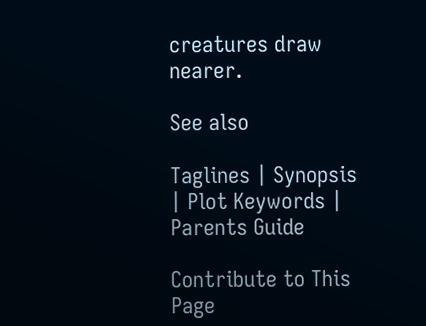creatures draw nearer.

See also

Taglines | Synopsis | Plot Keywords | Parents Guide

Contribute to This Page